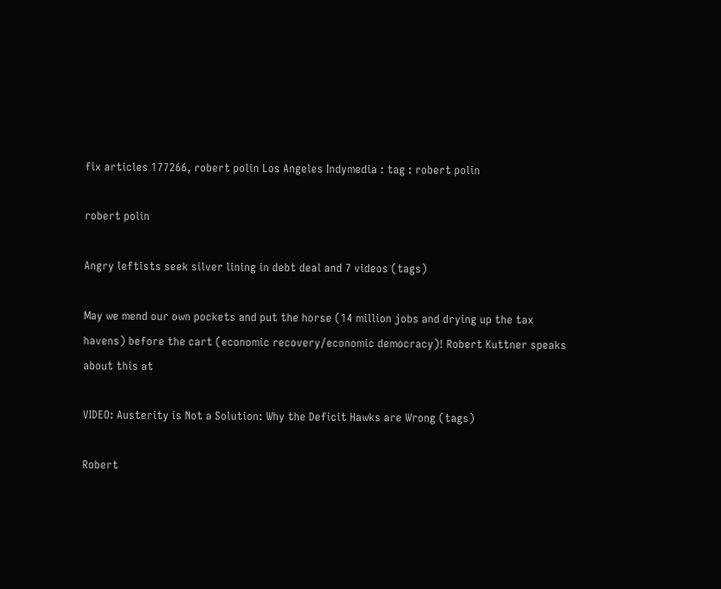fix articles 177266, robert polin Los Angeles Indymedia : tag : robert polin

robert polin

Angry leftists seek silver lining in debt deal and 7 videos (tags)

May we mend our own pockets and put the horse (14 million jobs and drying up the tax havens) before the cart (economic recovery/economic democracy)! Robert Kuttner speaks about this at

VIDEO: Austerity is Not a Solution: Why the Deficit Hawks are Wrong (tags)

Robert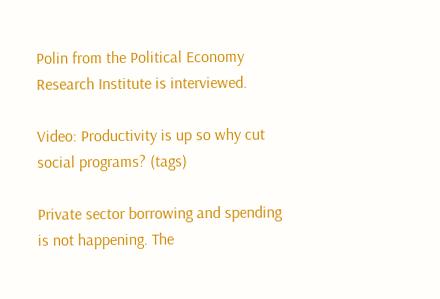Polin from the Political Economy Research Institute is interviewed.

Video: Productivity is up so why cut social programs? (tags)

Private sector borrowing and spending is not happening. The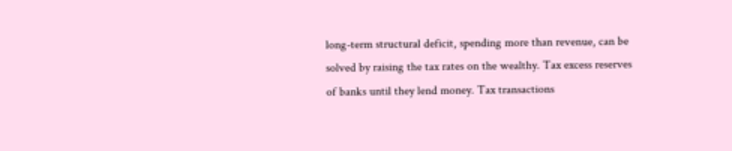long-term structural deficit, spending more than revenue, can be solved by raising the tax rates on the wealthy. Tax excess reserves of banks until they lend money. Tax transactions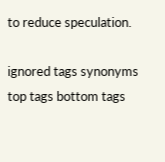to reduce speculation.

ignored tags synonyms top tags bottom tags